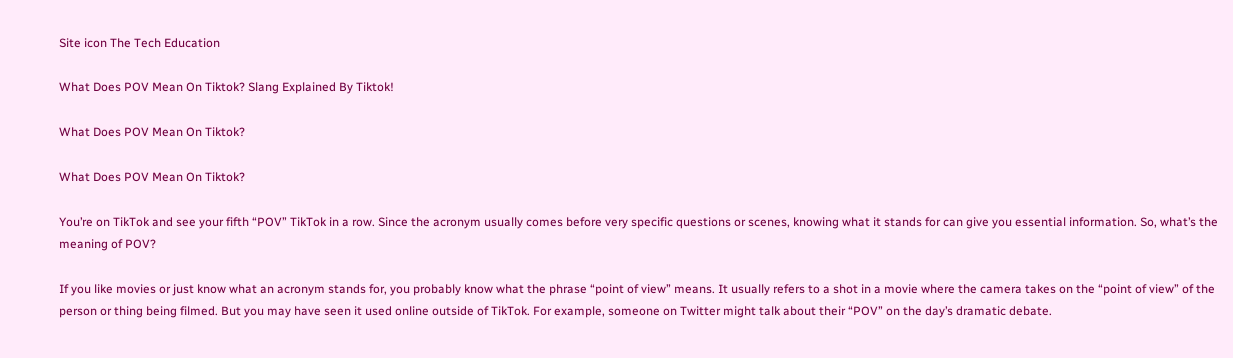Site icon The Tech Education

What Does POV Mean On Tiktok? Slang Explained By Tiktok!

What Does POV Mean On Tiktok?

What Does POV Mean On Tiktok?

You’re on TikTok and see your fifth “POV” TikTok in a row. Since the acronym usually comes before very specific questions or scenes, knowing what it stands for can give you essential information. So, what’s the meaning of POV?

If you like movies or just know what an acronym stands for, you probably know what the phrase “point of view” means. It usually refers to a shot in a movie where the camera takes on the “point of view” of the person or thing being filmed. But you may have seen it used online outside of TikTok. For example, someone on Twitter might talk about their “POV” on the day’s dramatic debate.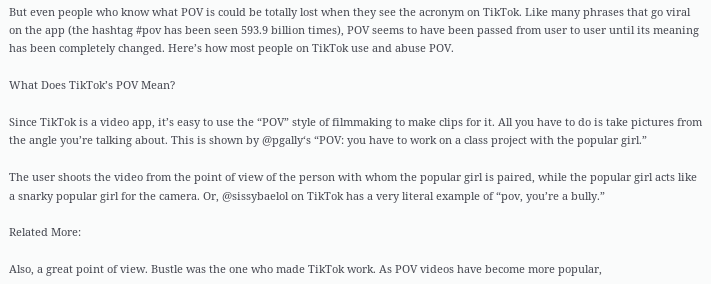But even people who know what POV is could be totally lost when they see the acronym on TikTok. Like many phrases that go viral on the app (the hashtag #pov has been seen 593.9 billion times), POV seems to have been passed from user to user until its meaning has been completely changed. Here’s how most people on TikTok use and abuse POV.

What Does TikTok’s POV Mean?

Since TikTok is a video app, it’s easy to use the “POV” style of filmmaking to make clips for it. All you have to do is take pictures from the angle you’re talking about. This is shown by @pgally‘s “POV: you have to work on a class project with the popular girl.”

The user shoots the video from the point of view of the person with whom the popular girl is paired, while the popular girl acts like a snarky popular girl for the camera. Or, @sissybaelol on TikTok has a very literal example of “pov, you’re a bully.”

Related More:

Also, a great point of view. Bustle was the one who made TikTok work. As POV videos have become more popular,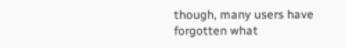though, many users have forgotten what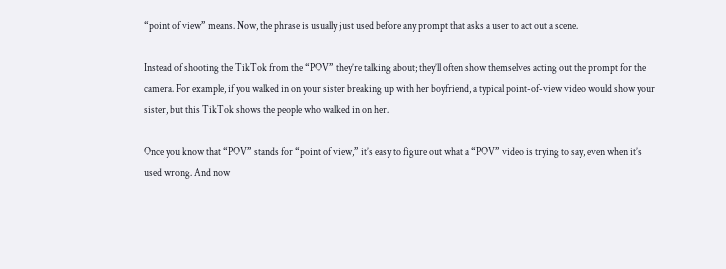“point of view” means. Now, the phrase is usually just used before any prompt that asks a user to act out a scene.

Instead of shooting the TikTok from the “POV” they’re talking about; they’ll often show themselves acting out the prompt for the camera. For example, if you walked in on your sister breaking up with her boyfriend, a typical point-of-view video would show your sister, but this TikTok shows the people who walked in on her.

Once you know that “POV” stands for “point of view,” it’s easy to figure out what a “POV” video is trying to say, even when it’s used wrong. And now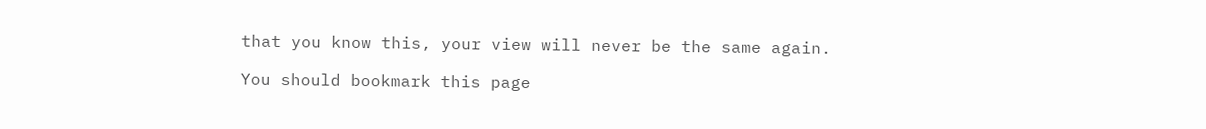that you know this, your view will never be the same again.

You should bookmark this page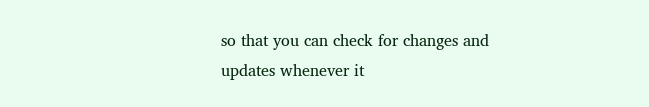so that you can check for changes and updates whenever it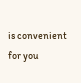is convenient for you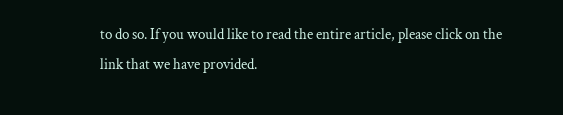to do so. If you would like to read the entire article, please click on the link that we have provided.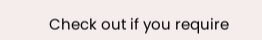Check out if you require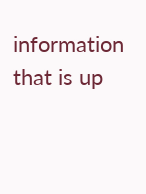information that is up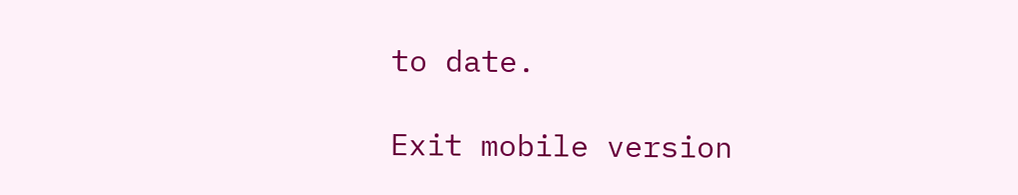to date.

Exit mobile version